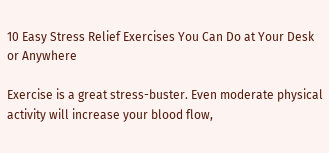10 Easy Stress Relief Exercises You Can Do at Your Desk or Anywhere

Exercise is a great stress-buster. Even moderate physical activity will increase your blood flow,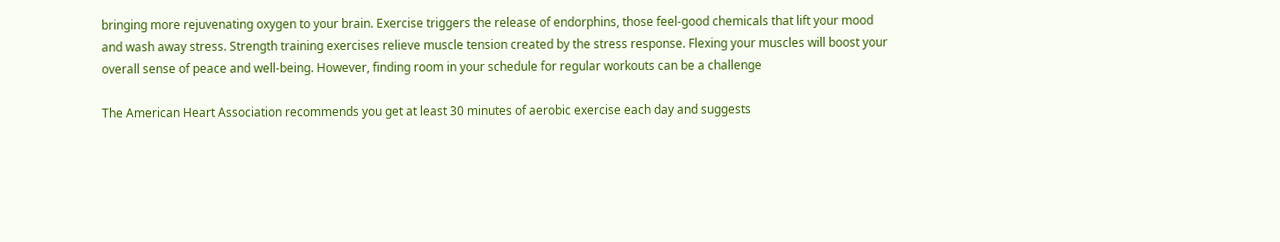bringing more rejuvenating oxygen to your brain. Exercise triggers the release of endorphins, those feel-good chemicals that lift your mood and wash away stress. Strength training exercises relieve muscle tension created by the stress response. Flexing your muscles will boost your overall sense of peace and well-being. However, finding room in your schedule for regular workouts can be a challenge

The American Heart Association recommends you get at least 30 minutes of aerobic exercise each day and suggests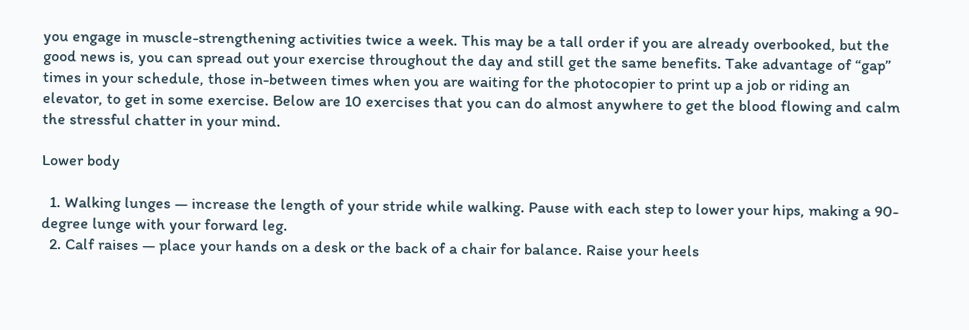you engage in muscle-strengthening activities twice a week. This may be a tall order if you are already overbooked, but the good news is, you can spread out your exercise throughout the day and still get the same benefits. Take advantage of “gap” times in your schedule, those in-between times when you are waiting for the photocopier to print up a job or riding an elevator, to get in some exercise. Below are 10 exercises that you can do almost anywhere to get the blood flowing and calm the stressful chatter in your mind.

Lower body

  1. Walking lunges — increase the length of your stride while walking. Pause with each step to lower your hips, making a 90-degree lunge with your forward leg.
  2. Calf raises — place your hands on a desk or the back of a chair for balance. Raise your heels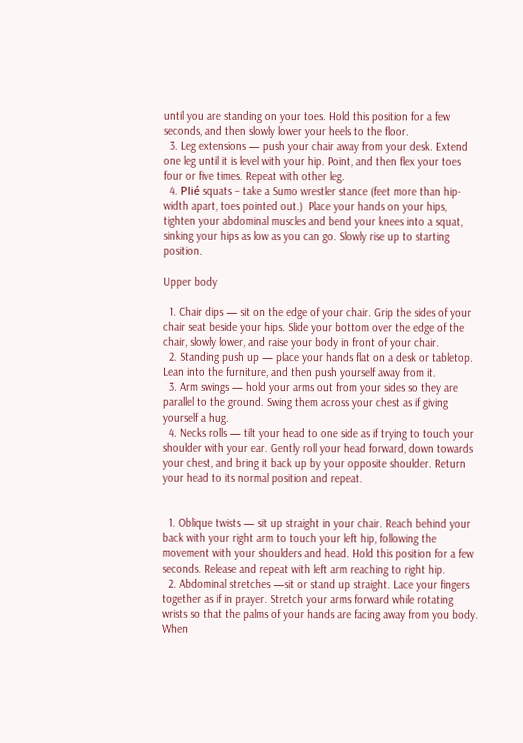until you are standing on your toes. Hold this position for a few seconds, and then slowly lower your heels to the floor.
  3. Leg extensions — push your chair away from your desk. Extend one leg until it is level with your hip. Point, and then flex your toes four or five times. Repeat with other leg.
  4. Plié squats – take a Sumo wrestler stance (feet more than hip-width apart, toes pointed out.)  Place your hands on your hips, tighten your abdominal muscles and bend your knees into a squat, sinking your hips as low as you can go. Slowly rise up to starting position.

Upper body

  1. Chair dips — sit on the edge of your chair. Grip the sides of your chair seat beside your hips. Slide your bottom over the edge of the chair, slowly lower, and raise your body in front of your chair.
  2. Standing push up — place your hands flat on a desk or tabletop. Lean into the furniture, and then push yourself away from it.
  3. Arm swings — hold your arms out from your sides so they are parallel to the ground. Swing them across your chest as if giving yourself a hug.
  4. Necks rolls — tilt your head to one side as if trying to touch your shoulder with your ear. Gently roll your head forward, down towards your chest, and bring it back up by your opposite shoulder. Return your head to its normal position and repeat.


  1. Oblique twists — sit up straight in your chair. Reach behind your back with your right arm to touch your left hip, following the movement with your shoulders and head. Hold this position for a few seconds. Release and repeat with left arm reaching to right hip.
  2. Abdominal stretches —sit or stand up straight. Lace your fingers together as if in prayer. Stretch your arms forward while rotating wrists so that the palms of your hands are facing away from you body. When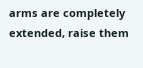arms are completely extended, raise them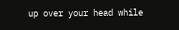up over your head while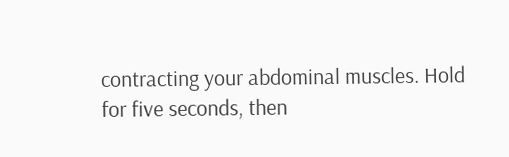contracting your abdominal muscles. Hold for five seconds, then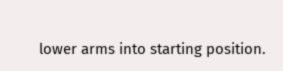lower arms into starting position.